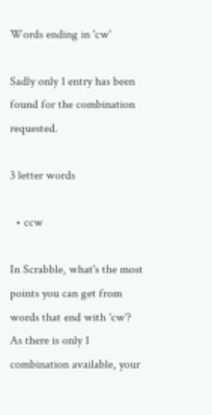Words ending in 'cw'

Sadly only 1 entry has been found for the combination requested.

3 letter words

  • ccw

In Scrabble, what's the most points you can get from words that end with 'cw'?
As there is only 1 combination available, your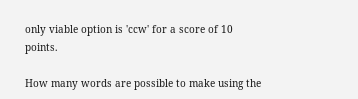only viable option is 'ccw' for a score of 10 points.

How many words are possible to make using the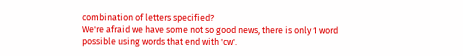combination of letters specified?
We're afraid we have some not so good news, there is only 1 word possible using words that end with 'cw'.